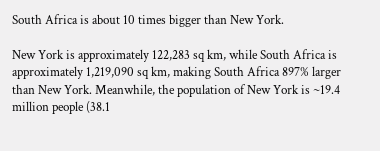South Africa is about 10 times bigger than New York.

New York is approximately 122,283 sq km, while South Africa is approximately 1,219,090 sq km, making South Africa 897% larger than New York. Meanwhile, the population of New York is ~19.4 million people (38.1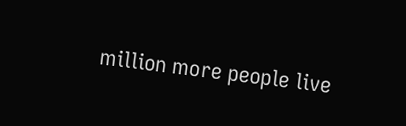million more people live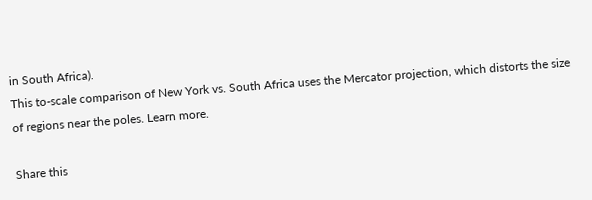in South Africa).
This to-scale comparison of New York vs. South Africa uses the Mercator projection, which distorts the size of regions near the poles. Learn more.

Share this